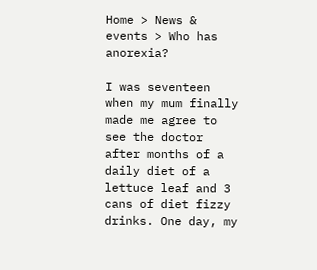Home > News & events > Who has anorexia?

I was seventeen when my mum finally made me agree to see the doctor after months of a daily diet of a lettuce leaf and 3 cans of diet fizzy drinks. One day, my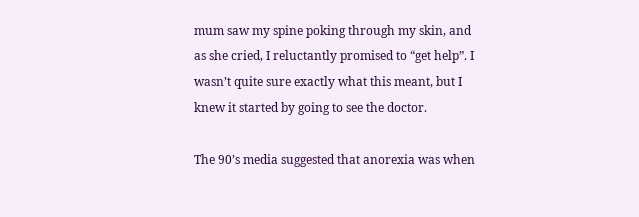mum saw my spine poking through my skin, and as she cried, I reluctantly promised to “get help”. I wasn’t quite sure exactly what this meant, but I knew it started by going to see the doctor.

The 90’s media suggested that anorexia was when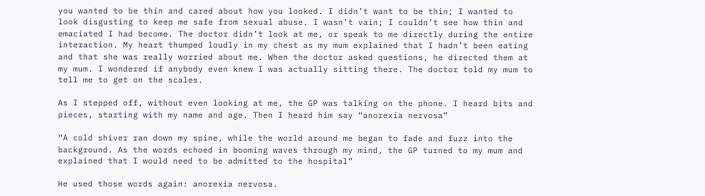you wanted to be thin and cared about how you looked. I didn’t want to be thin; I wanted to look disgusting to keep me safe from sexual abuse. I wasn’t vain; I couldn’t see how thin and emaciated I had become. The doctor didn’t look at me, or speak to me directly during the entire interaction. My heart thumped loudly in my chest as my mum explained that I hadn’t been eating and that she was really worried about me. When the doctor asked questions, he directed them at my mum. I wondered if anybody even knew I was actually sitting there. The doctor told my mum to tell me to get on the scales.

As I stepped off, without even looking at me, the GP was talking on the phone. I heard bits and pieces, starting with my name and age. Then I heard him say “anorexia nervosa”

“A cold shiver ran down my spine, while the world around me began to fade and fuzz into the background. As the words echoed in booming waves through my mind, the GP turned to my mum and explained that I would need to be admitted to the hospital”

He used those words again: anorexia nervosa.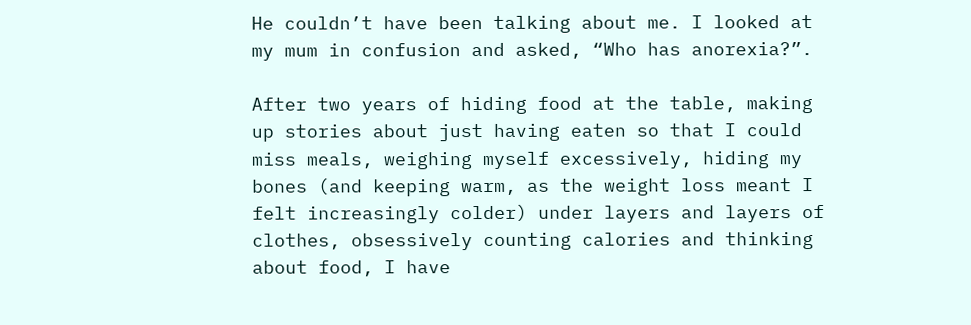He couldn’t have been talking about me. I looked at my mum in confusion and asked, “Who has anorexia?”.

After two years of hiding food at the table, making up stories about just having eaten so that I could miss meals, weighing myself excessively, hiding my bones (and keeping warm, as the weight loss meant I felt increasingly colder) under layers and layers of clothes, obsessively counting calories and thinking about food, I have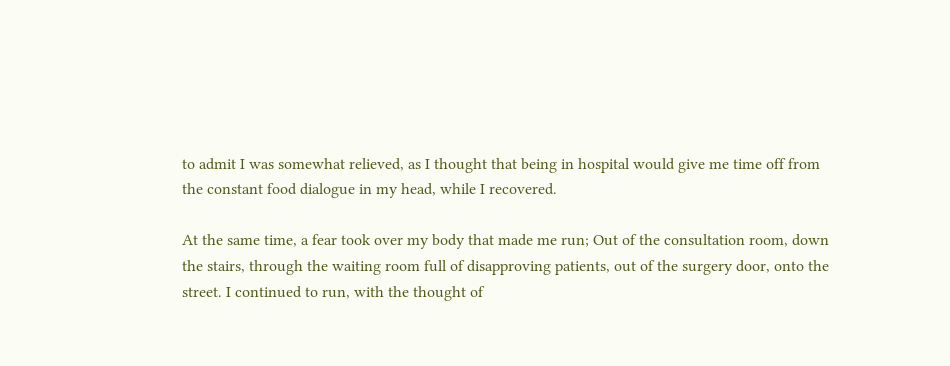to admit I was somewhat relieved, as I thought that being in hospital would give me time off from the constant food dialogue in my head, while I recovered.

At the same time, a fear took over my body that made me run; Out of the consultation room, down the stairs, through the waiting room full of disapproving patients, out of the surgery door, onto the street. I continued to run, with the thought of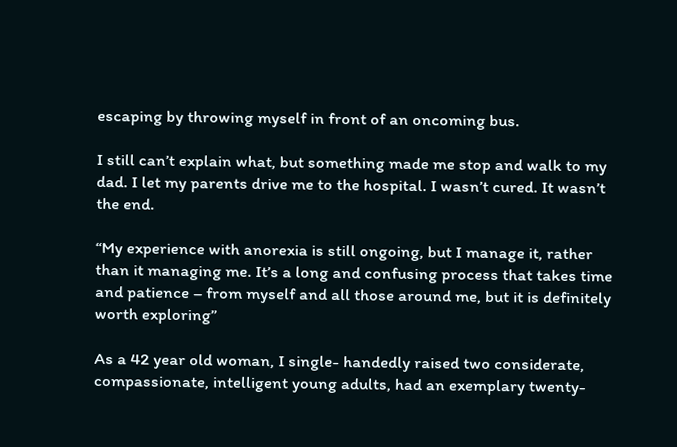escaping by throwing myself in front of an oncoming bus.

I still can’t explain what, but something made me stop and walk to my dad. I let my parents drive me to the hospital. I wasn’t cured. It wasn’t the end.

“My experience with anorexia is still ongoing, but I manage it, rather than it managing me. It’s a long and confusing process that takes time and patience – from myself and all those around me, but it is definitely worth exploring”

As a 42 year old woman, I single- handedly raised two considerate, compassionate, intelligent young adults, had an exemplary twenty-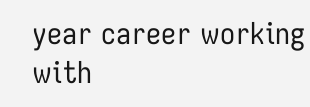year career working with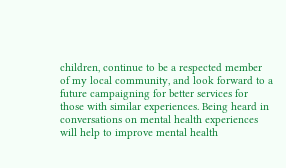children, continue to be a respected member of my local community, and look forward to a future campaigning for better services for those with similar experiences. Being heard in conversations on mental health experiences will help to improve mental health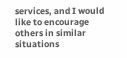services, and I would like to encourage others in similar situations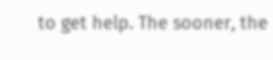to get help. The sooner, the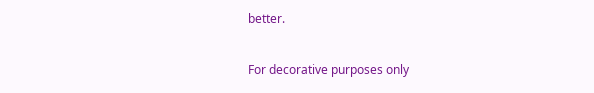better.

For decorative purposes only